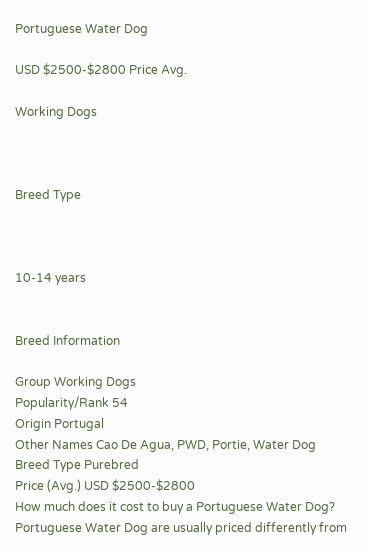Portuguese Water Dog

USD $2500-$2800 Price Avg.

Working Dogs



Breed Type



10-14 years


Breed Information

Group Working Dogs
Popularity/Rank 54
Origin Portugal
Other Names Cao De Agua, PWD, Portie, Water Dog
Breed Type Purebred
Price (Avg.) USD $2500-$2800
How much does it cost to buy a Portuguese Water Dog?
Portuguese Water Dog are usually priced differently from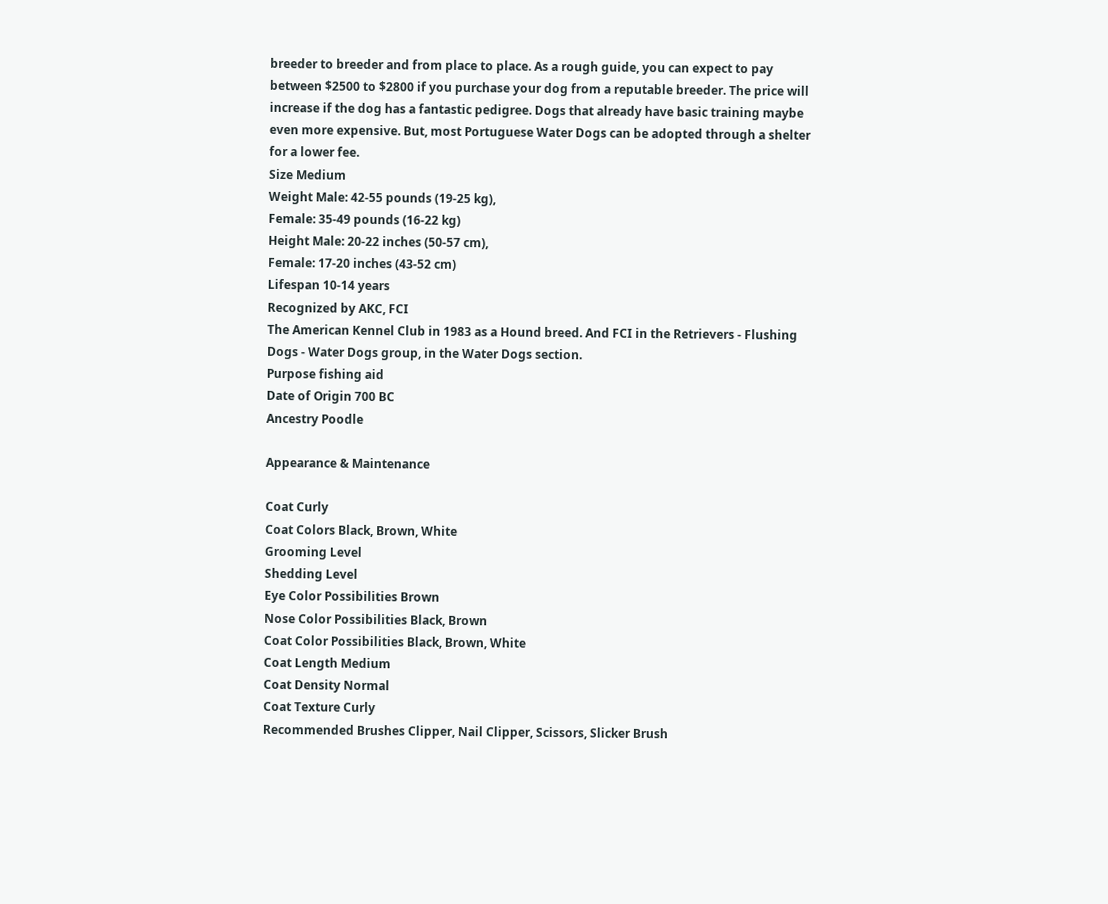breeder to breeder and from place to place. As a rough guide, you can expect to pay between $2500 to $2800 if you purchase your dog from a reputable breeder. The price will increase if the dog has a fantastic pedigree. Dogs that already have basic training maybe even more expensive. But, most Portuguese Water Dogs can be adopted through a shelter for a lower fee.
Size Medium
Weight Male: 42-55 pounds (19-25 kg),
Female: 35-49 pounds (16-22 kg)
Height Male: 20-22 inches (50-57 cm),
Female: 17-20 inches (43-52 cm)
Lifespan 10-14 years
Recognized by AKC, FCI
The American Kennel Club in 1983 as a Hound breed. And FCI in the Retrievers - Flushing Dogs - Water Dogs group, in the Water Dogs section.
Purpose fishing aid
Date of Origin 700 BC
Ancestry Poodle

Appearance & Maintenance

Coat Curly
Coat Colors Black, Brown, White
Grooming Level
Shedding Level
Eye Color Possibilities Brown
Nose Color Possibilities Black, Brown
Coat Color Possibilities Black, Brown, White
Coat Length Medium
Coat Density Normal
Coat Texture Curly
Recommended Brushes Clipper, Nail Clipper, Scissors, Slicker Brush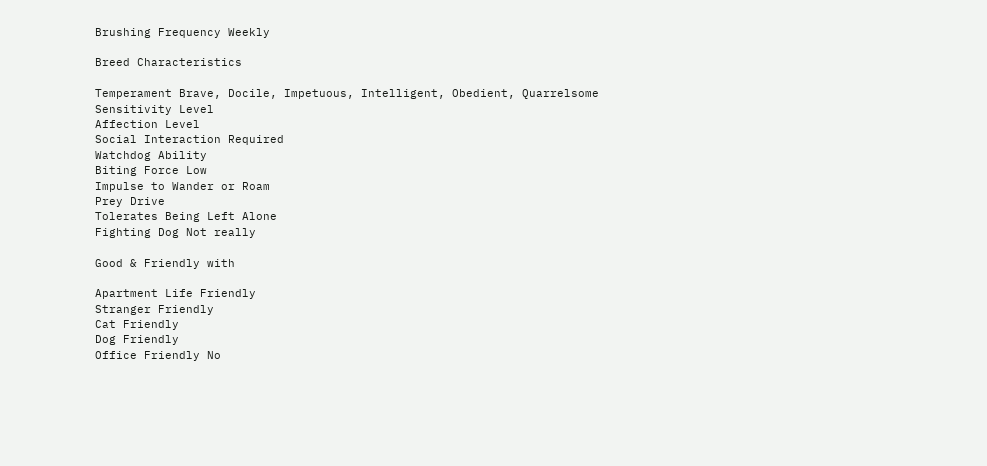Brushing Frequency Weekly

Breed Characteristics

Temperament Brave, Docile, Impetuous, Intelligent, Obedient, Quarrelsome
Sensitivity Level
Affection Level
Social Interaction Required
Watchdog Ability
Biting Force Low
Impulse to Wander or Roam
Prey Drive
Tolerates Being Left Alone
Fighting Dog Not really

Good & Friendly with

Apartment Life Friendly
Stranger Friendly
Cat Friendly
Dog Friendly
Office Friendly No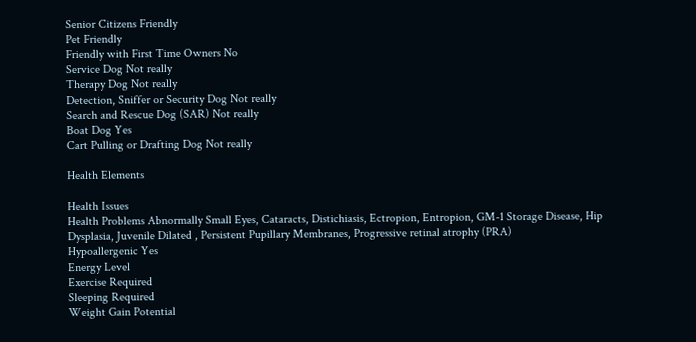Senior Citizens Friendly
Pet Friendly
Friendly with First Time Owners No
Service Dog Not really
Therapy Dog Not really
Detection, Sniffer or Security Dog Not really
Search and Rescue Dog (SAR) Not really
Boat Dog Yes
Cart Pulling or Drafting Dog Not really

Health Elements

Health Issues
Health Problems Abnormally Small Eyes, Cataracts, Distichiasis, Ectropion, Entropion, GM-1 Storage Disease, Hip Dysplasia, Juvenile Dilated , Persistent Pupillary Membranes, Progressive retinal atrophy (PRA)
Hypoallergenic Yes
Energy Level
Exercise Required
Sleeping Required
Weight Gain Potential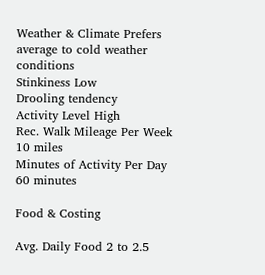Weather & Climate Prefers average to cold weather conditions
Stinkiness Low
Drooling tendency
Activity Level High
Rec. Walk Mileage Per Week 10 miles
Minutes of Activity Per Day 60 minutes

Food & Costing

Avg. Daily Food 2 to 2.5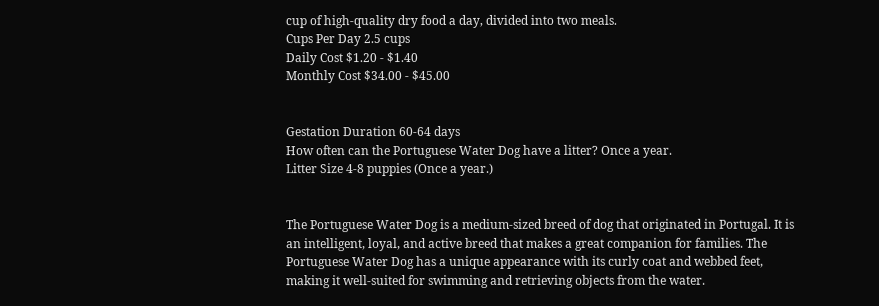cup of high-quality dry food a day, divided into two meals.
Cups Per Day 2.5 cups
Daily Cost $1.20 - $1.40
Monthly Cost $34.00 - $45.00


Gestation Duration 60-64 days
How often can the Portuguese Water Dog have a litter? Once a year.
Litter Size 4-8 puppies (Once a year.)


The Portuguese Water Dog is a medium-sized breed of dog that originated in Portugal. It is an intelligent, loyal, and active breed that makes a great companion for families. The Portuguese Water Dog has a unique appearance with its curly coat and webbed feet, making it well-suited for swimming and retrieving objects from the water.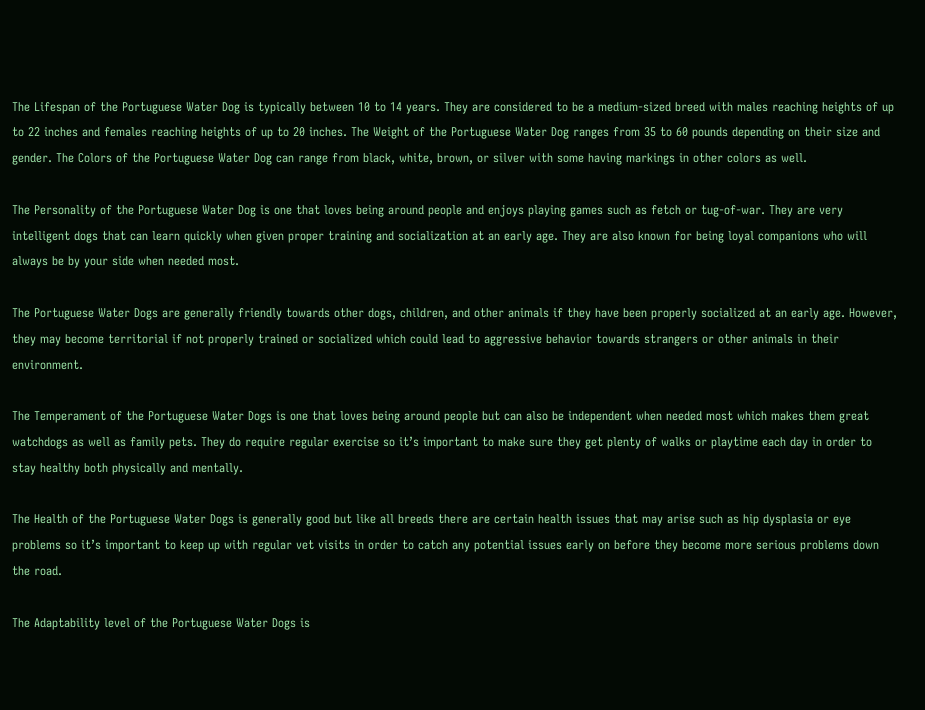The Lifespan of the Portuguese Water Dog is typically between 10 to 14 years. They are considered to be a medium-sized breed with males reaching heights of up to 22 inches and females reaching heights of up to 20 inches. The Weight of the Portuguese Water Dog ranges from 35 to 60 pounds depending on their size and gender. The Colors of the Portuguese Water Dog can range from black, white, brown, or silver with some having markings in other colors as well.

The Personality of the Portuguese Water Dog is one that loves being around people and enjoys playing games such as fetch or tug-of-war. They are very intelligent dogs that can learn quickly when given proper training and socialization at an early age. They are also known for being loyal companions who will always be by your side when needed most.

The Portuguese Water Dogs are generally friendly towards other dogs, children, and other animals if they have been properly socialized at an early age. However, they may become territorial if not properly trained or socialized which could lead to aggressive behavior towards strangers or other animals in their environment.

The Temperament of the Portuguese Water Dogs is one that loves being around people but can also be independent when needed most which makes them great watchdogs as well as family pets. They do require regular exercise so it’s important to make sure they get plenty of walks or playtime each day in order to stay healthy both physically and mentally.

The Health of the Portuguese Water Dogs is generally good but like all breeds there are certain health issues that may arise such as hip dysplasia or eye problems so it’s important to keep up with regular vet visits in order to catch any potential issues early on before they become more serious problems down the road.

The Adaptability level of the Portuguese Water Dogs is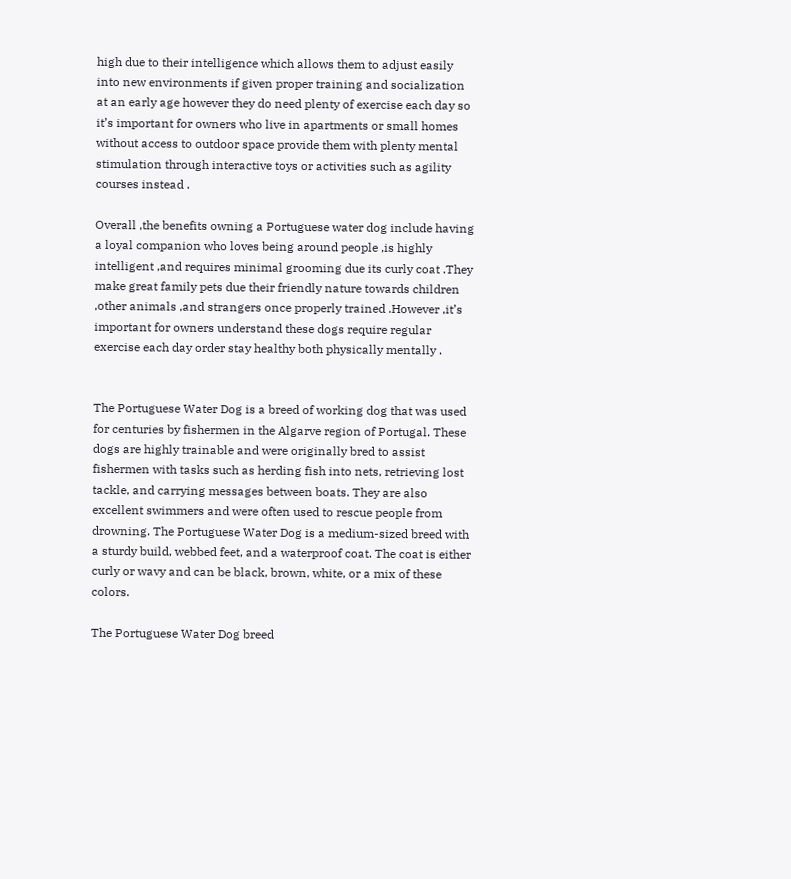high due to their intelligence which allows them to adjust easily into new environments if given proper training and socialization at an early age however they do need plenty of exercise each day so it’s important for owners who live in apartments or small homes without access to outdoor space provide them with plenty mental stimulation through interactive toys or activities such as agility courses instead .

Overall ,the benefits owning a Portuguese water dog include having a loyal companion who loves being around people ,is highly intelligent ,and requires minimal grooming due its curly coat .They make great family pets due their friendly nature towards children ,other animals ,and strangers once properly trained .However ,it’s important for owners understand these dogs require regular exercise each day order stay healthy both physically mentally .


The Portuguese Water Dog is a breed of working dog that was used for centuries by fishermen in the Algarve region of Portugal. These dogs are highly trainable and were originally bred to assist fishermen with tasks such as herding fish into nets, retrieving lost tackle, and carrying messages between boats. They are also excellent swimmers and were often used to rescue people from drowning. The Portuguese Water Dog is a medium-sized breed with a sturdy build, webbed feet, and a waterproof coat. The coat is either curly or wavy and can be black, brown, white, or a mix of these colors.

The Portuguese Water Dog breed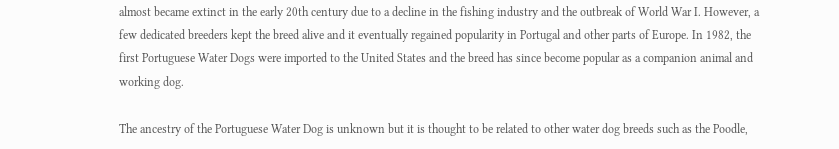almost became extinct in the early 20th century due to a decline in the fishing industry and the outbreak of World War I. However, a few dedicated breeders kept the breed alive and it eventually regained popularity in Portugal and other parts of Europe. In 1982, the first Portuguese Water Dogs were imported to the United States and the breed has since become popular as a companion animal and working dog.

The ancestry of the Portuguese Water Dog is unknown but it is thought to be related to other water dog breeds such as the Poodle,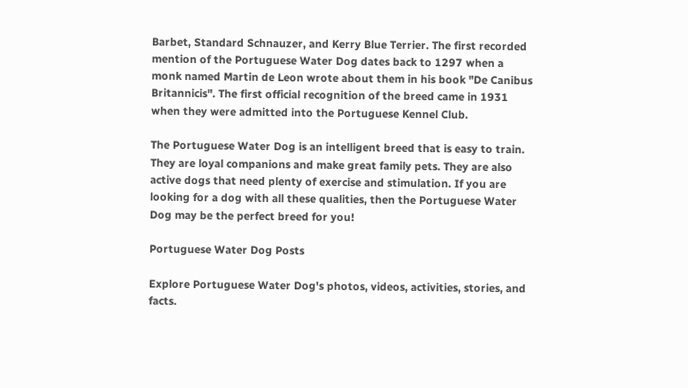Barbet, Standard Schnauzer, and Kerry Blue Terrier. The first recorded mention of the Portuguese Water Dog dates back to 1297 when a monk named Martin de Leon wrote about them in his book "De Canibus Britannicis". The first official recognition of the breed came in 1931 when they were admitted into the Portuguese Kennel Club.

The Portuguese Water Dog is an intelligent breed that is easy to train. They are loyal companions and make great family pets. They are also active dogs that need plenty of exercise and stimulation. If you are looking for a dog with all these qualities, then the Portuguese Water Dog may be the perfect breed for you!

Portuguese Water Dog Posts

Explore Portuguese Water Dog's photos, videos, activities, stories, and facts.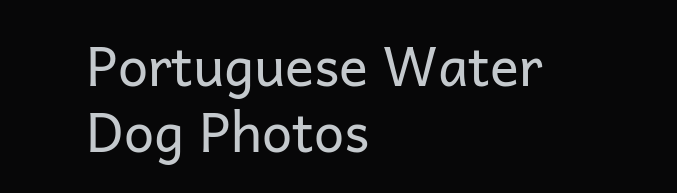Portuguese Water Dog Photos